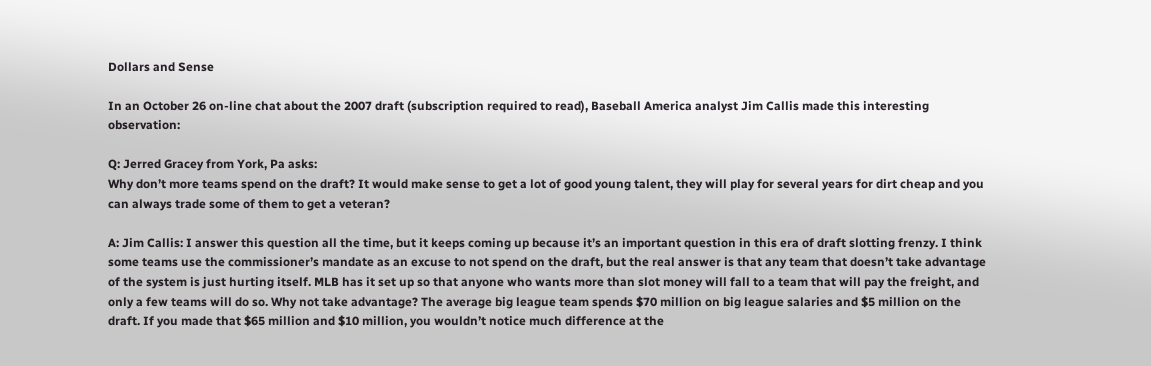Dollars and Sense

In an October 26 on-line chat about the 2007 draft (subscription required to read), Baseball America analyst Jim Callis made this interesting observation:

Q: Jerred Gracey from York, Pa asks:
Why don’t more teams spend on the draft? It would make sense to get a lot of good young talent, they will play for several years for dirt cheap and you can always trade some of them to get a veteran?

A: Jim Callis: I answer this question all the time, but it keeps coming up because it’s an important question in this era of draft slotting frenzy. I think some teams use the commissioner’s mandate as an excuse to not spend on the draft, but the real answer is that any team that doesn’t take advantage of the system is just hurting itself. MLB has it set up so that anyone who wants more than slot money will fall to a team that will pay the freight, and only a few teams will do so. Why not take advantage? The average big league team spends $70 million on big league salaries and $5 million on the draft. If you made that $65 million and $10 million, you wouldn’t notice much difference at the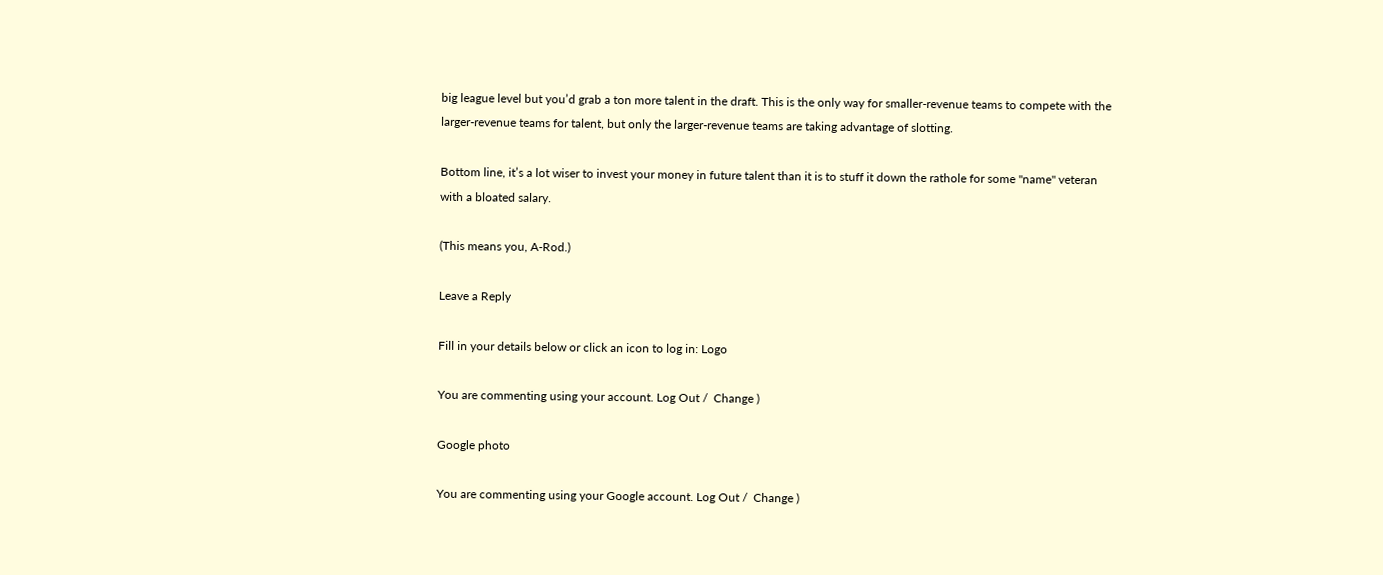big league level but you’d grab a ton more talent in the draft. This is the only way for smaller-revenue teams to compete with the larger-revenue teams for talent, but only the larger-revenue teams are taking advantage of slotting.

Bottom line, it’s a lot wiser to invest your money in future talent than it is to stuff it down the rathole for some "name" veteran with a bloated salary.

(This means you, A-Rod.)

Leave a Reply

Fill in your details below or click an icon to log in: Logo

You are commenting using your account. Log Out /  Change )

Google photo

You are commenting using your Google account. Log Out /  Change )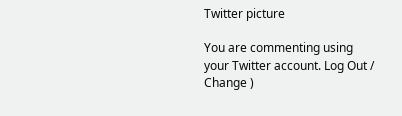Twitter picture

You are commenting using your Twitter account. Log Out /  Change )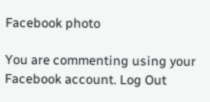Facebook photo

You are commenting using your Facebook account. Log Out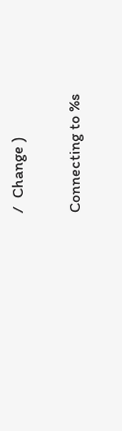/  Change )

Connecting to %s